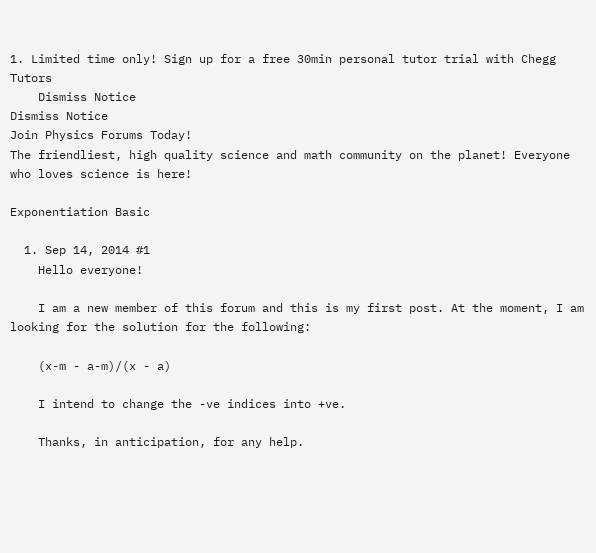1. Limited time only! Sign up for a free 30min personal tutor trial with Chegg Tutors
    Dismiss Notice
Dismiss Notice
Join Physics Forums Today!
The friendliest, high quality science and math community on the planet! Everyone who loves science is here!

Exponentiation Basic

  1. Sep 14, 2014 #1
    Hello everyone!

    I am a new member of this forum and this is my first post. At the moment, I am looking for the solution for the following:

    (x-m - a-m)/(x - a)

    I intend to change the -ve indices into +ve.

    Thanks, in anticipation, for any help.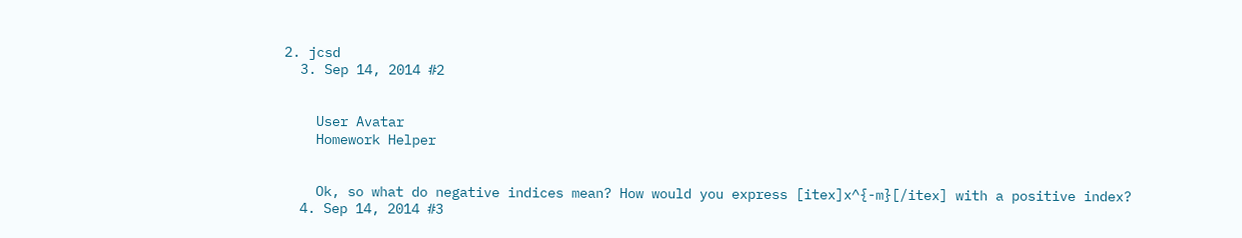2. jcsd
  3. Sep 14, 2014 #2


    User Avatar
    Homework Helper


    Ok, so what do negative indices mean? How would you express [itex]x^{-m}[/itex] with a positive index?
  4. Sep 14, 2014 #3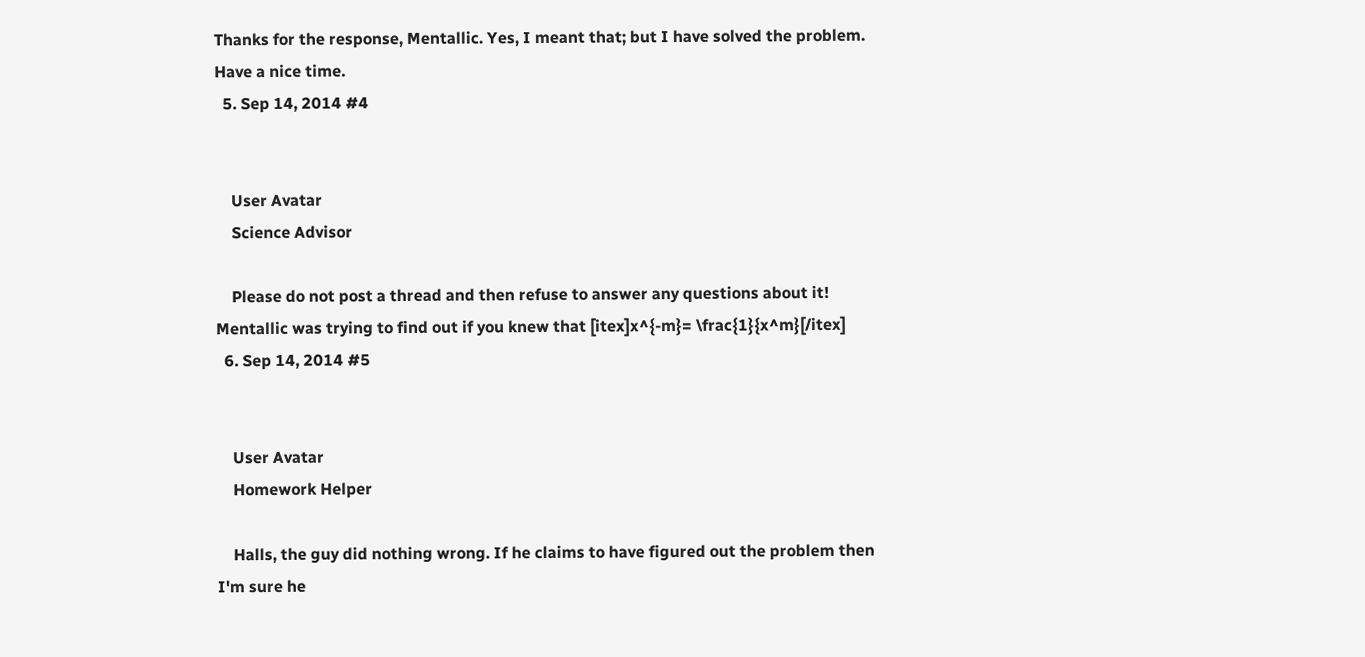Thanks for the response, Mentallic. Yes, I meant that; but I have solved the problem. Have a nice time.
  5. Sep 14, 2014 #4


    User Avatar
    Science Advisor

    Please do not post a thread and then refuse to answer any questions about it! Mentallic was trying to find out if you knew that [itex]x^{-m}= \frac{1}{x^m}[/itex]
  6. Sep 14, 2014 #5


    User Avatar
    Homework Helper

    Halls, the guy did nothing wrong. If he claims to have figured out the problem then I'm sure he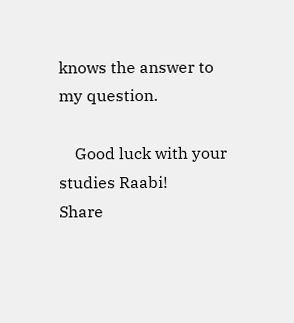knows the answer to my question.

    Good luck with your studies Raabi!
Share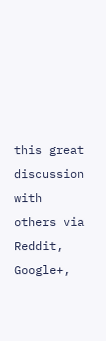this great discussion with others via Reddit, Google+,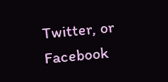Twitter, or Facebook